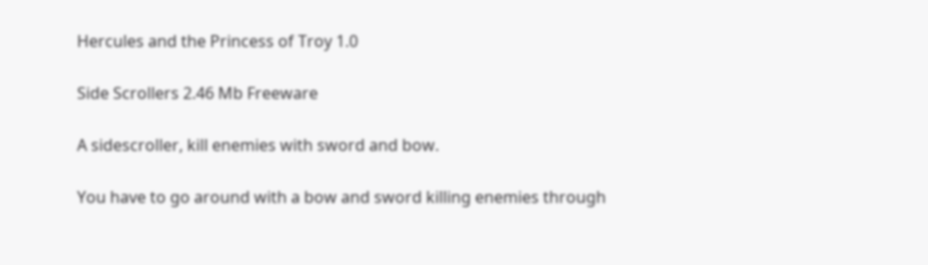Hercules and the Princess of Troy 1.0

Side Scrollers 2.46 Mb Freeware

A sidescroller, kill enemies with sword and bow.

You have to go around with a bow and sword killing enemies through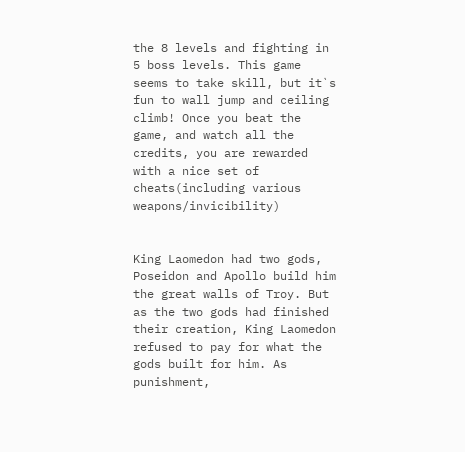the 8 levels and fighting in 5 boss levels. This game seems to take skill, but it`s fun to wall jump and ceiling climb! Once you beat the game, and watch all the credits, you are rewarded with a nice set of cheats(including various weapons/invicibility)


King Laomedon had two gods, Poseidon and Apollo build him the great walls of Troy. But as the two gods had finished their creation, King Laomedon refused to pay for what the gods built for him. As punishment,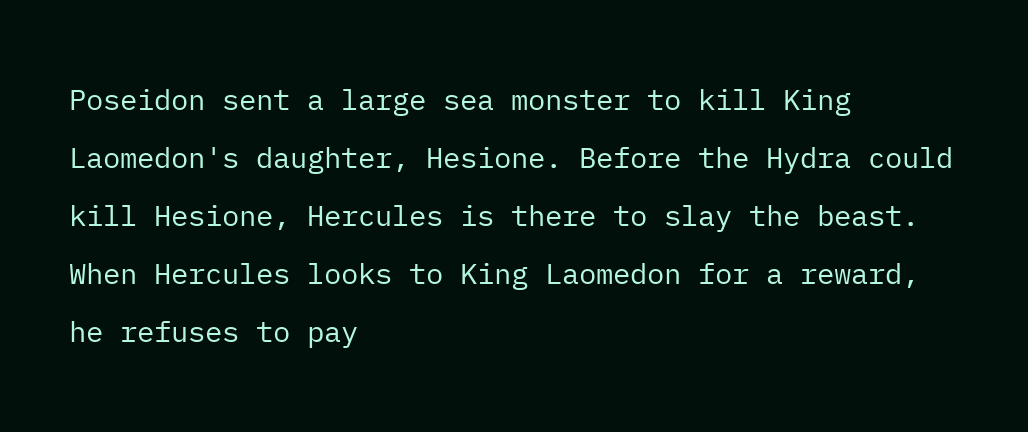Poseidon sent a large sea monster to kill King Laomedon's daughter, Hesione. Before the Hydra could kill Hesione, Hercules is there to slay the beast. When Hercules looks to King Laomedon for a reward, he refuses to pay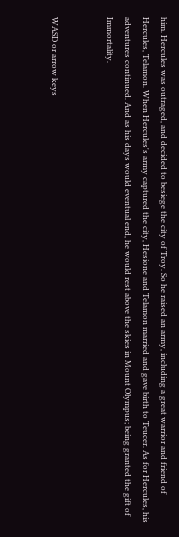him. Hercules was outraged, and decided to besiege the city of Troy. So he raised an army, including a great warrior and friend of Hercules, Telamon. When Hercules's army captured the city, Hesione and Telamon married and gave birth to Teucer. As for Hercules, his adventures continued. And as his days would eventual end, he would rest above the skies in Mount Olympus; being granted the gift of Immortality.


WASD or arrow keys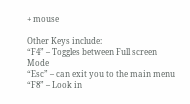+ mouse

Other Keys include:
“F4” – Toggles between Full screen Mode
“Esc” – can exit you to the main menu
“F8” – Look in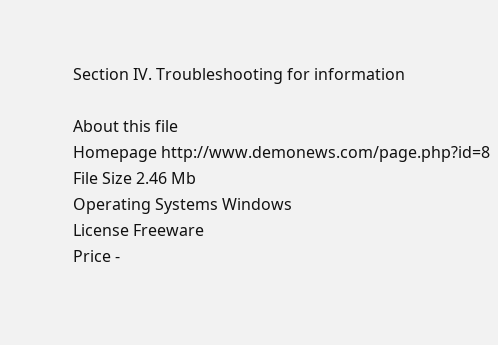Section IV. Troubleshooting for information

About this file
Homepage http://www.demonews.com/page.php?id=8
File Size 2.46 Mb
Operating Systems Windows
License Freeware
Price -